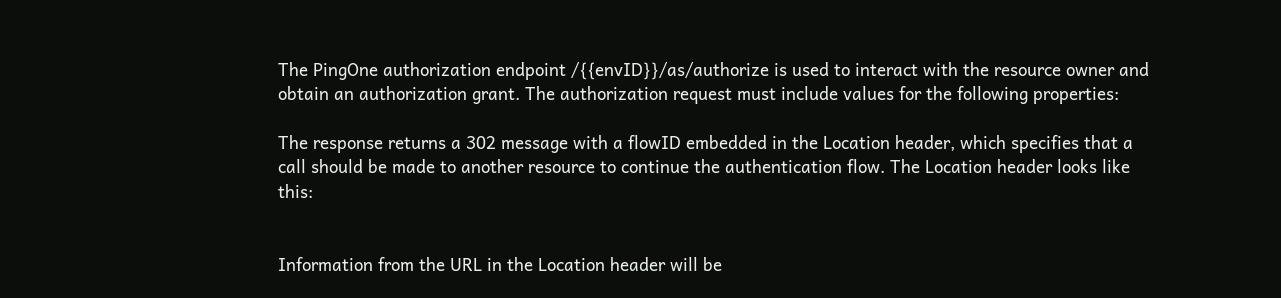The PingOne authorization endpoint /{{envID}}/as/authorize is used to interact with the resource owner and obtain an authorization grant. The authorization request must include values for the following properties:

The response returns a 302 message with a flowID embedded in the Location header, which specifies that a call should be made to another resource to continue the authentication flow. The Location header looks like this:


Information from the URL in the Location header will be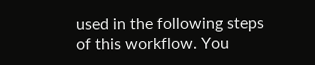used in the following steps of this workflow. You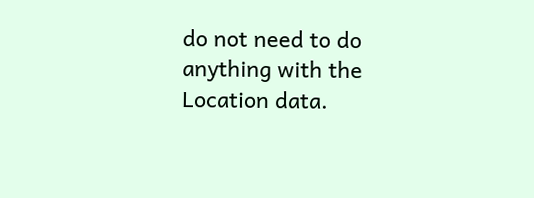do not need to do anything with the Location data.